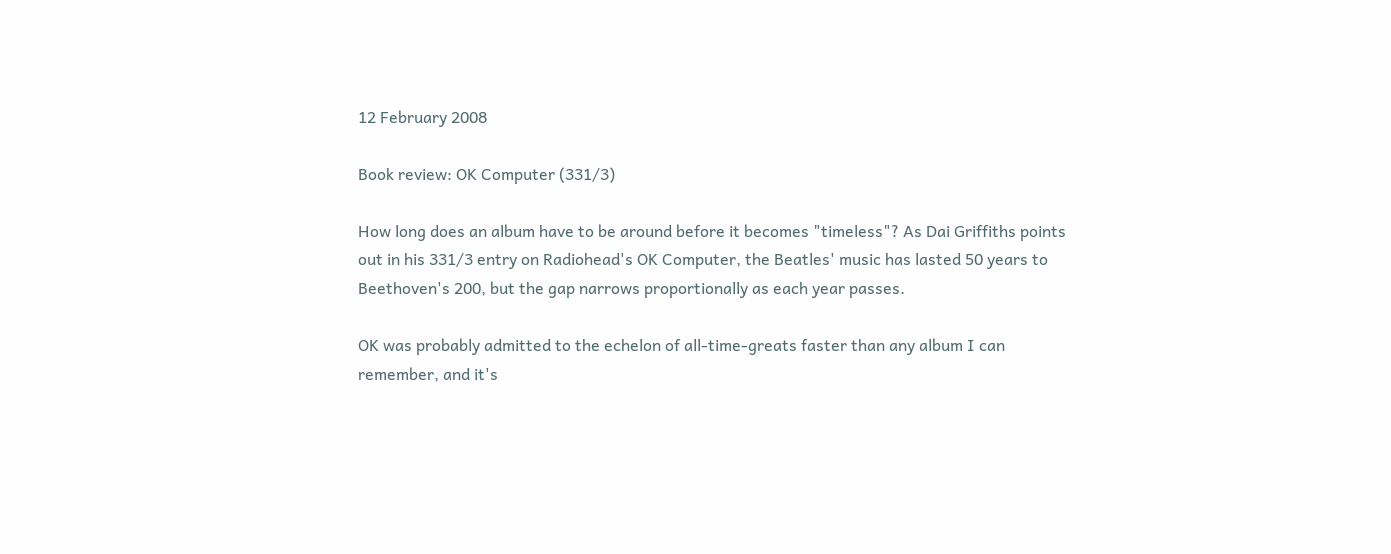12 February 2008

Book review: OK Computer (331/3)

How long does an album have to be around before it becomes "timeless"? As Dai Griffiths points out in his 331/3 entry on Radiohead's OK Computer, the Beatles' music has lasted 50 years to Beethoven's 200, but the gap narrows proportionally as each year passes.

OK was probably admitted to the echelon of all-time-greats faster than any album I can remember, and it's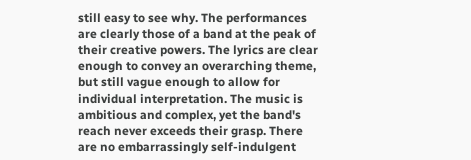still easy to see why. The performances are clearly those of a band at the peak of their creative powers. The lyrics are clear enough to convey an overarching theme, but still vague enough to allow for individual interpretation. The music is ambitious and complex, yet the band's reach never exceeds their grasp. There are no embarrassingly self-indulgent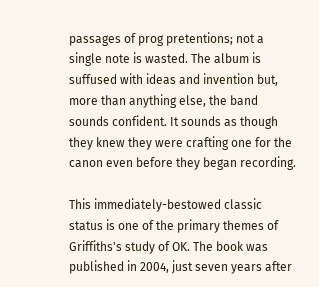passages of prog pretentions; not a single note is wasted. The album is suffused with ideas and invention but, more than anything else, the band sounds confident. It sounds as though they knew they were crafting one for the canon even before they began recording.

This immediately-bestowed classic status is one of the primary themes of Griffiths's study of OK. The book was published in 2004, just seven years after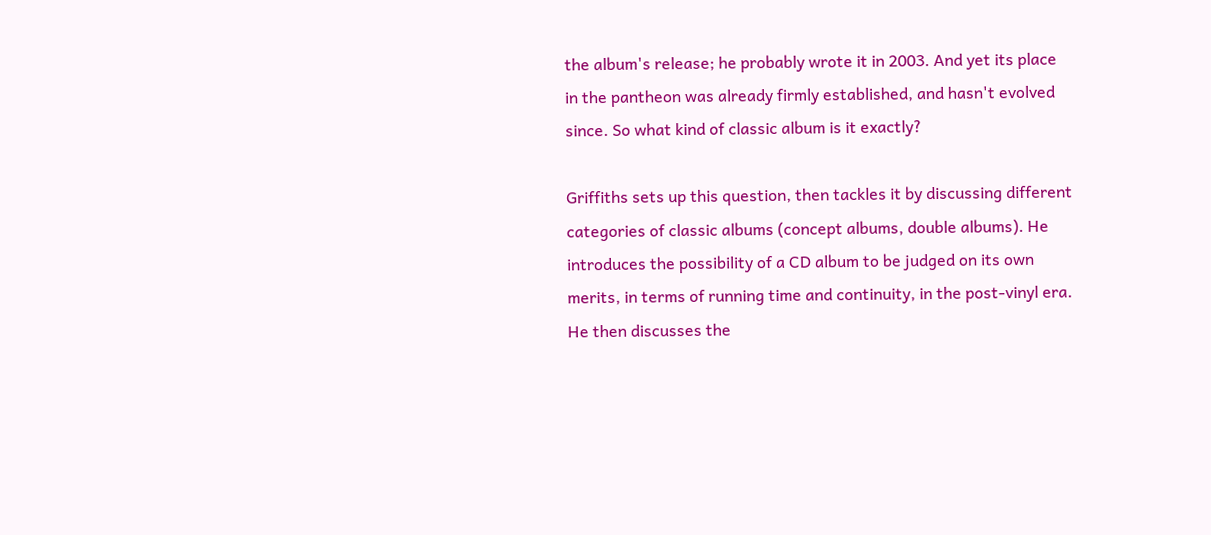the album's release; he probably wrote it in 2003. And yet its place in the pantheon was already firmly established, and hasn't evolved since. So what kind of classic album is it exactly?

Griffiths sets up this question, then tackles it by discussing different categories of classic albums (concept albums, double albums). He introduces the possibility of a CD album to be judged on its own merits, in terms of running time and continuity, in the post-vinyl era. He then discusses the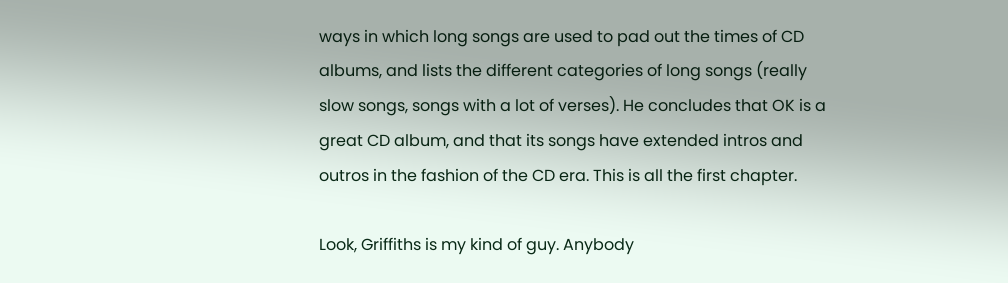ways in which long songs are used to pad out the times of CD albums, and lists the different categories of long songs (really slow songs, songs with a lot of verses). He concludes that OK is a great CD album, and that its songs have extended intros and outros in the fashion of the CD era. This is all the first chapter.

Look, Griffiths is my kind of guy. Anybody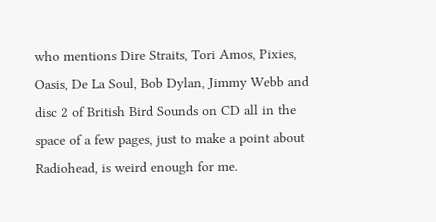who mentions Dire Straits, Tori Amos, Pixies, Oasis, De La Soul, Bob Dylan, Jimmy Webb and disc 2 of British Bird Sounds on CD all in the space of a few pages, just to make a point about Radiohead, is weird enough for me.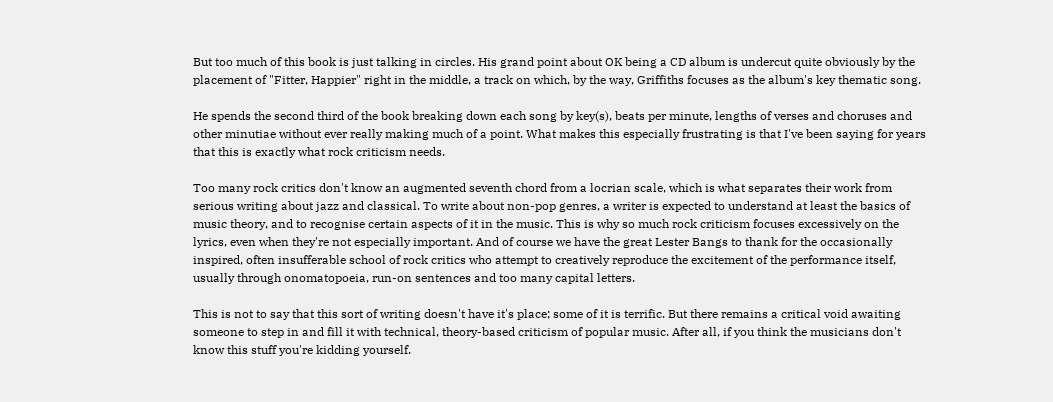But too much of this book is just talking in circles. His grand point about OK being a CD album is undercut quite obviously by the placement of "Fitter, Happier" right in the middle, a track on which, by the way, Griffiths focuses as the album's key thematic song.

He spends the second third of the book breaking down each song by key(s), beats per minute, lengths of verses and choruses and other minutiae without ever really making much of a point. What makes this especially frustrating is that I've been saying for years that this is exactly what rock criticism needs.

Too many rock critics don't know an augmented seventh chord from a locrian scale, which is what separates their work from serious writing about jazz and classical. To write about non-pop genres, a writer is expected to understand at least the basics of music theory, and to recognise certain aspects of it in the music. This is why so much rock criticism focuses excessively on the lyrics, even when they're not especially important. And of course we have the great Lester Bangs to thank for the occasionally inspired, often insufferable school of rock critics who attempt to creatively reproduce the excitement of the performance itself, usually through onomatopoeia, run-on sentences and too many capital letters.

This is not to say that this sort of writing doesn't have it's place; some of it is terrific. But there remains a critical void awaiting someone to step in and fill it with technical, theory-based criticism of popular music. After all, if you think the musicians don't know this stuff you're kidding yourself.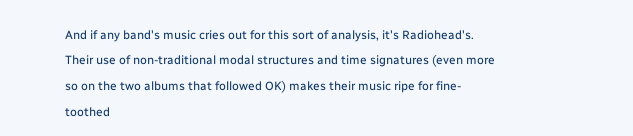And if any band's music cries out for this sort of analysis, it's Radiohead's. Their use of non-traditional modal structures and time signatures (even more so on the two albums that followed OK) makes their music ripe for fine-toothed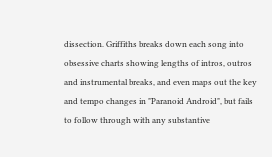dissection. Griffiths breaks down each song into obsessive charts showing lengths of intros, outros and instrumental breaks, and even maps out the key and tempo changes in "Paranoid Android", but fails to follow through with any substantive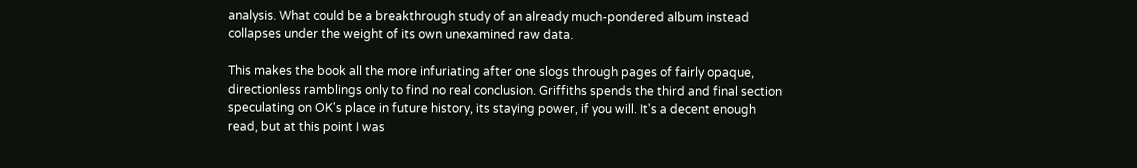analysis. What could be a breakthrough study of an already much-pondered album instead collapses under the weight of its own unexamined raw data.

This makes the book all the more infuriating after one slogs through pages of fairly opaque, directionless ramblings only to find no real conclusion. Griffiths spends the third and final section speculating on OK's place in future history, its staying power, if you will. It's a decent enough read, but at this point I was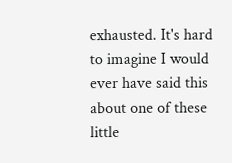exhausted. It's hard to imagine I would ever have said this about one of these little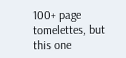100+ page tomelettes, but this one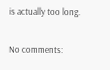is actually too long.

No comments: